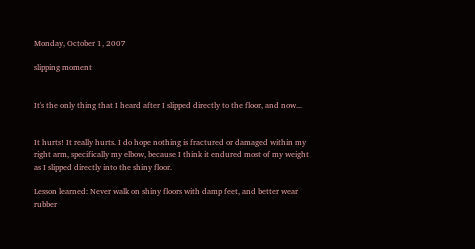Monday, October 1, 2007

slipping moment


It's the only thing that I heard after I slipped directly to the floor, and now...


It hurts! It really hurts. I do hope nothing is fractured or damaged within my right arm, specifically my elbow, because I think it endured most of my weight as I slipped directly into the shiny floor.

Lesson learned: Never walk on shiny floors with damp feet, and better wear rubber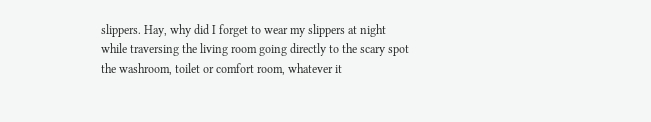slippers. Hay, why did I forget to wear my slippers at night while traversing the living room going directly to the scary spot the washroom, toilet or comfort room, whatever it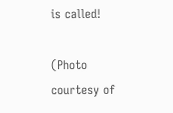is called!

(Photo courtesy of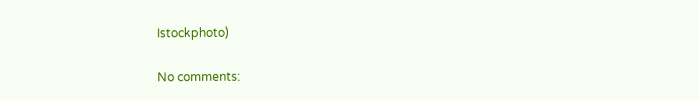Istockphoto)

No comments: